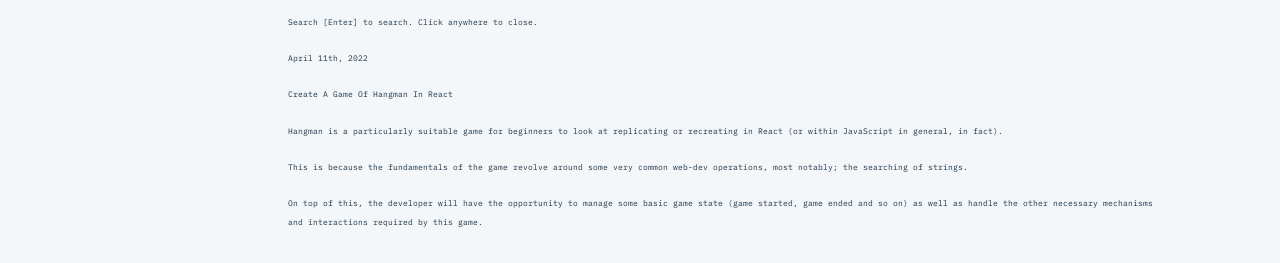Search [Enter] to search. Click anywhere to close.

April 11th, 2022

Create A Game Of Hangman In React

Hangman is a particularly suitable game for beginners to look at replicating or recreating in React (or within JavaScript in general, in fact).

This is because the fundamentals of the game revolve around some very common web-dev operations, most notably; the searching of strings.

On top of this, the developer will have the opportunity to manage some basic game state (game started, game ended and so on) as well as handle the other necessary mechanisms and interactions required by this game.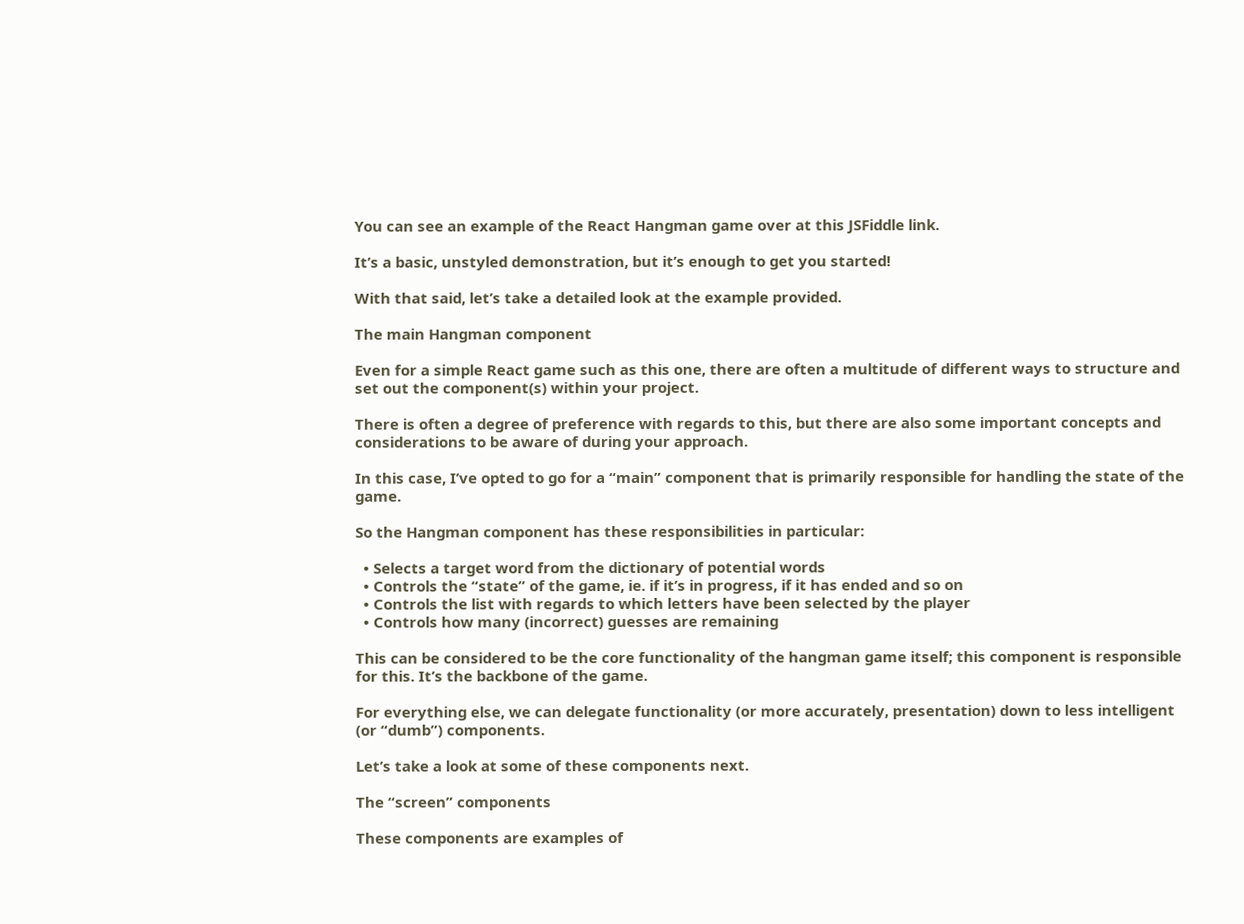You can see an example of the React Hangman game over at this JSFiddle link.

It’s a basic, unstyled demonstration, but it’s enough to get you started!

With that said, let’s take a detailed look at the example provided.

The main Hangman component

Even for a simple React game such as this one, there are often a multitude of different ways to structure and set out the component(s) within your project.

There is often a degree of preference with regards to this, but there are also some important concepts and considerations to be aware of during your approach.

In this case, I’ve opted to go for a “main” component that is primarily responsible for handling the state of the game.

So the Hangman component has these responsibilities in particular:

  • Selects a target word from the dictionary of potential words
  • Controls the “state” of the game, ie. if it’s in progress, if it has ended and so on
  • Controls the list with regards to which letters have been selected by the player
  • Controls how many (incorrect) guesses are remaining

This can be considered to be the core functionality of the hangman game itself; this component is responsible for this. It’s the backbone of the game.

For everything else, we can delegate functionality (or more accurately, presentation) down to less intelligent (or “dumb”) components.

Let’s take a look at some of these components next.

The “screen” components

These components are examples of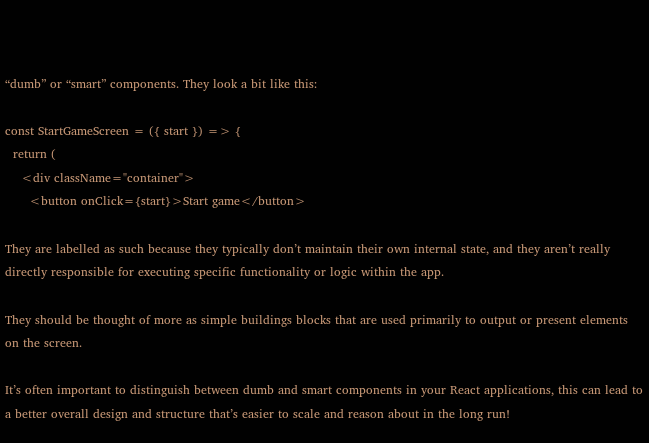“dumb” or “smart” components. They look a bit like this:

const StartGameScreen = ({ start }) => {
  return (
    <div className="container">
      <button onClick={start}>Start game</button>

They are labelled as such because they typically don’t maintain their own internal state, and they aren’t really directly responsible for executing specific functionality or logic within the app.

They should be thought of more as simple buildings blocks that are used primarily to output or present elements on the screen.

It’s often important to distinguish between dumb and smart components in your React applications, this can lead to a better overall design and structure that’s easier to scale and reason about in the long run!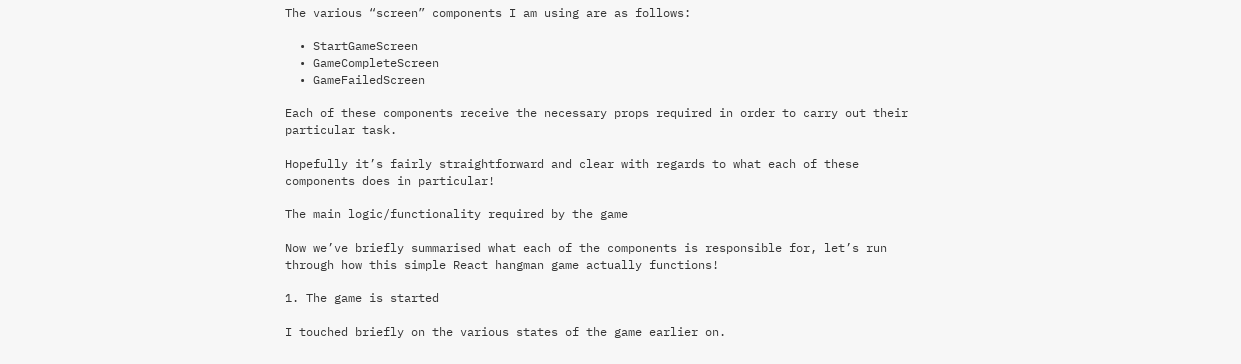The various “screen” components I am using are as follows:

  • StartGameScreen
  • GameCompleteScreen
  • GameFailedScreen

Each of these components receive the necessary props required in order to carry out their particular task.

Hopefully it’s fairly straightforward and clear with regards to what each of these components does in particular!

The main logic/functionality required by the game

Now we’ve briefly summarised what each of the components is responsible for, let’s run through how this simple React hangman game actually functions!

1. The game is started

I touched briefly on the various states of the game earlier on.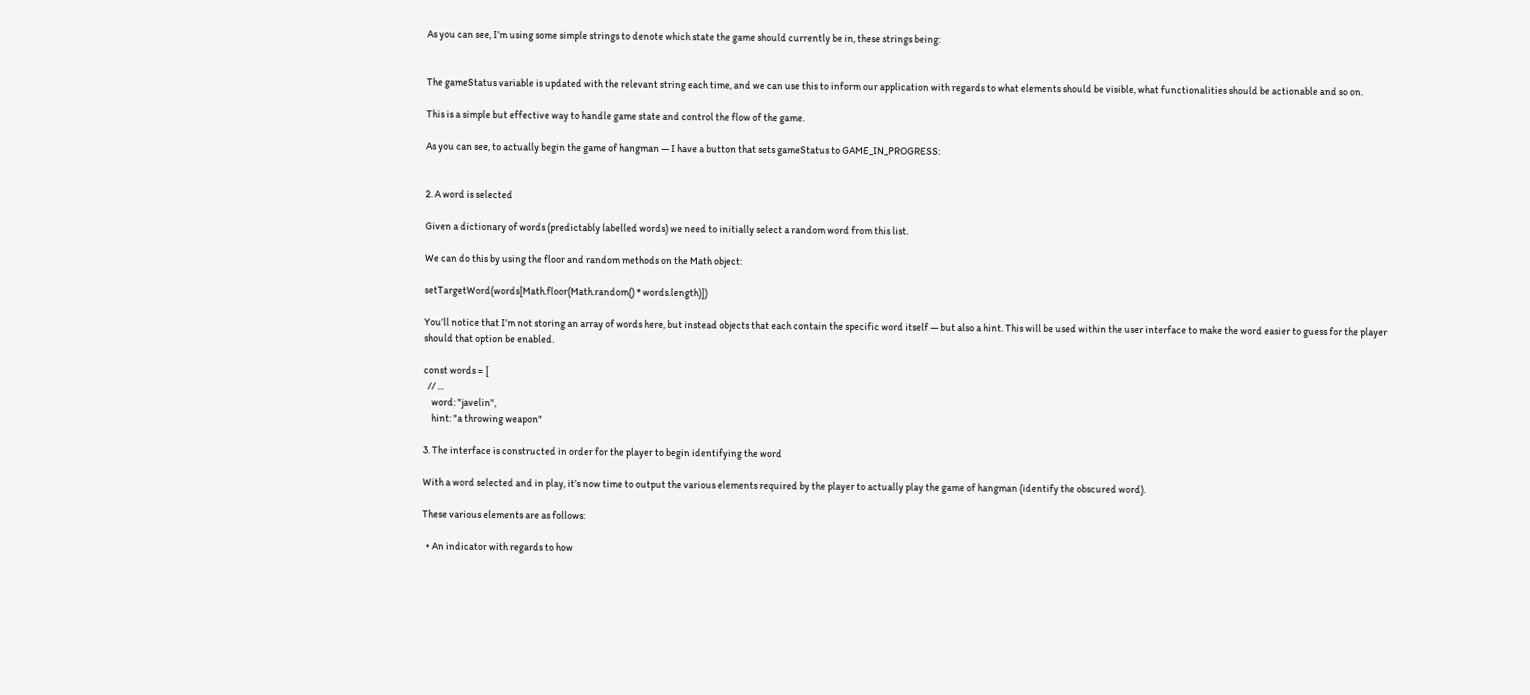As you can see, I’m using some simple strings to denote which state the game should currently be in, these strings being:


The gameStatus variable is updated with the relevant string each time, and we can use this to inform our application with regards to what elements should be visible, what functionalities should be actionable and so on.

This is a simple but effective way to handle game state and control the flow of the game.

As you can see, to actually begin the game of hangman — I have a button that sets gameStatus to GAME_IN_PROGRESS:


2. A word is selected

Given a dictionary of words (predictably labelled words) we need to initially select a random word from this list.

We can do this by using the floor and random methods on the Math object:

setTargetWord(words[Math.floor(Math.random() * words.length)])

You’ll notice that I’m not storing an array of words here, but instead objects that each contain the specific word itself — but also a hint. This will be used within the user interface to make the word easier to guess for the player should that option be enabled.

const words = [
  // ...
    word: "javelin",
    hint: "a throwing weapon"

3. The interface is constructed in order for the player to begin identifying the word

With a word selected and in play, it’s now time to output the various elements required by the player to actually play the game of hangman (identify the obscured word).

These various elements are as follows:

  • An indicator with regards to how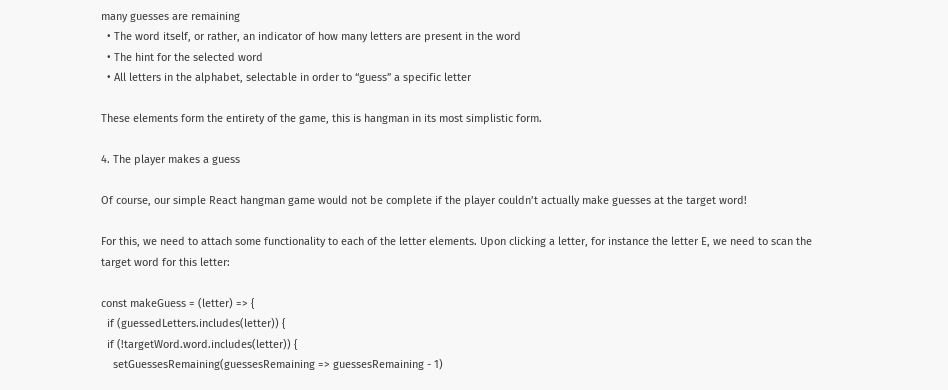many guesses are remaining
  • The word itself, or rather, an indicator of how many letters are present in the word
  • The hint for the selected word
  • All letters in the alphabet, selectable in order to “guess” a specific letter

These elements form the entirety of the game, this is hangman in its most simplistic form.

4. The player makes a guess

Of course, our simple React hangman game would not be complete if the player couldn’t actually make guesses at the target word!

For this, we need to attach some functionality to each of the letter elements. Upon clicking a letter, for instance the letter E, we need to scan the target word for this letter:

const makeGuess = (letter) => {
  if (guessedLetters.includes(letter)) {
  if (!targetWord.word.includes(letter)) {
    setGuessesRemaining(guessesRemaining => guessesRemaining - 1)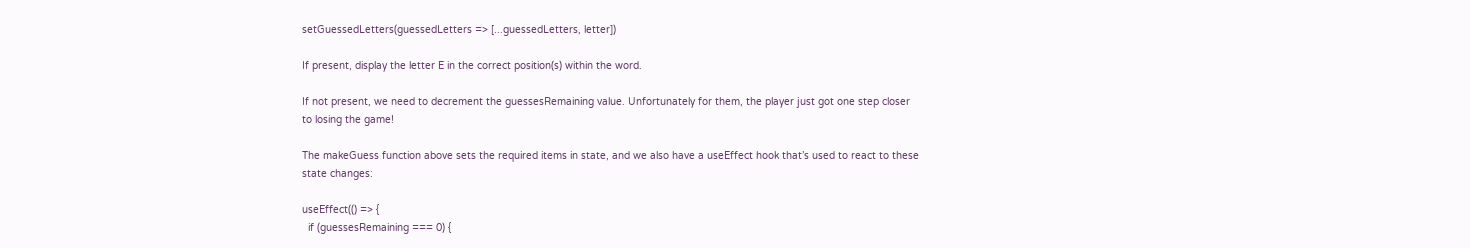setGuessedLetters(guessedLetters => [...guessedLetters, letter])

If present, display the letter E in the correct position(s) within the word.

If not present, we need to decrement the guessesRemaining value. Unfortunately for them, the player just got one step closer to losing the game!

The makeGuess function above sets the required items in state, and we also have a useEffect hook that’s used to react to these state changes:

useEffect(() => {
  if (guessesRemaining === 0) {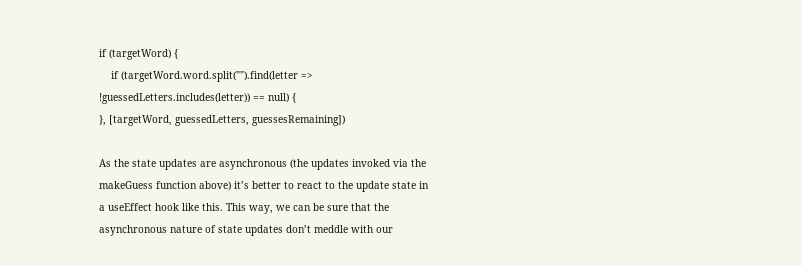if (targetWord) {
    if (targetWord.word.split("").find(letter => !guessedLetters.includes(letter)) == null) {
}, [targetWord, guessedLetters, guessesRemaining])

As the state updates are asynchronous (the updates invoked via the makeGuess function above) it’s better to react to the update state in a useEffect hook like this. This way, we can be sure that the asynchronous nature of state updates don’t meddle with our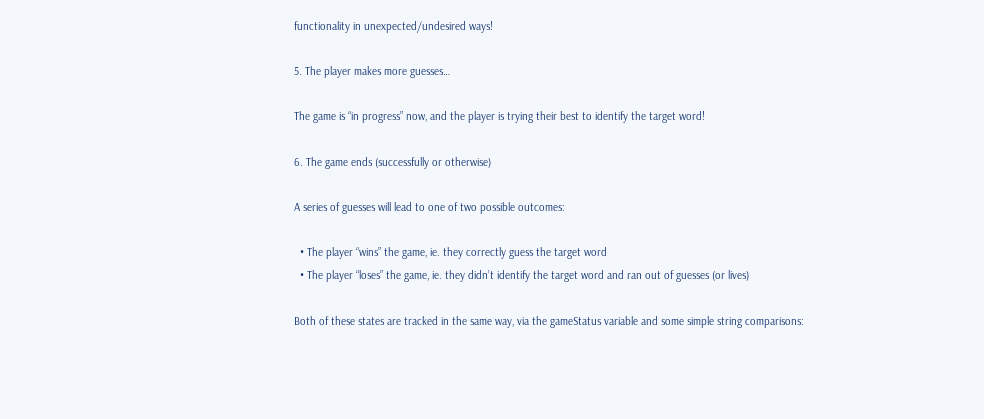functionality in unexpected/undesired ways!

5. The player makes more guesses…

The game is “in progress” now, and the player is trying their best to identify the target word!

6. The game ends (successfully or otherwise)

A series of guesses will lead to one of two possible outcomes:

  • The player “wins” the game, ie. they correctly guess the target word
  • The player “loses” the game, ie. they didn’t identify the target word and ran out of guesses (or lives)

Both of these states are tracked in the same way, via the gameStatus variable and some simple string comparisons: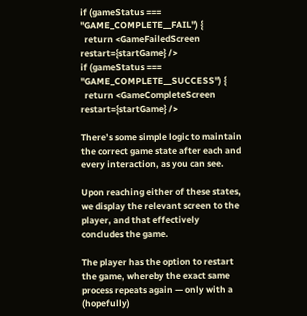if (gameStatus === "GAME_COMPLETE__FAIL") {
  return <GameFailedScreen restart={startGame} />
if (gameStatus === "GAME_COMPLETE__SUCCESS") {
  return <GameCompleteScreen restart={startGame} />

There’s some simple logic to maintain the correct game state after each and every interaction, as you can see.

Upon reaching either of these states, we display the relevant screen to the player, and that effectively concludes the game.

The player has the option to restart the game, whereby the exact same process repeats again — only with a (hopefully)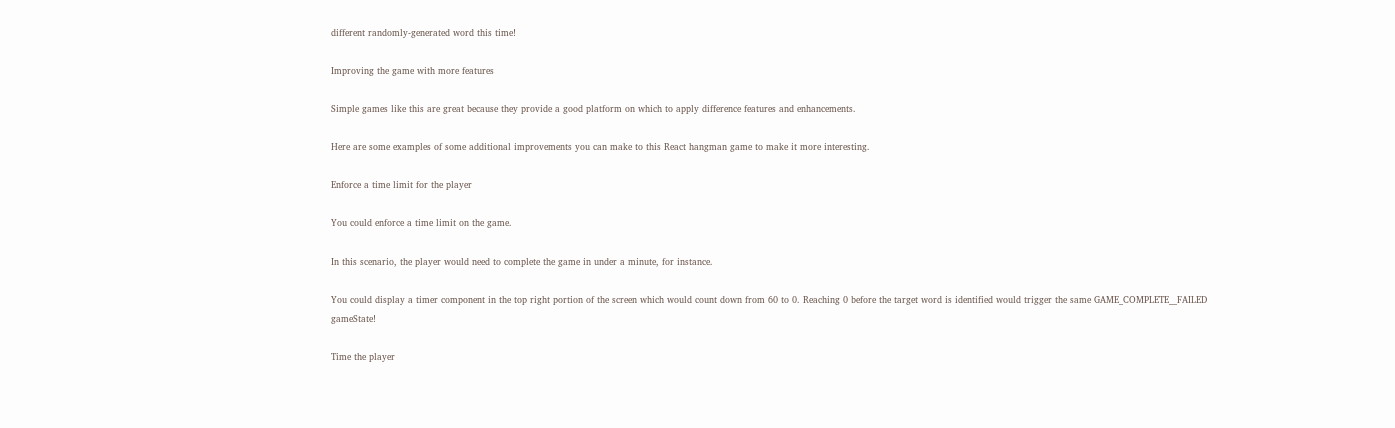different randomly-generated word this time!

Improving the game with more features

Simple games like this are great because they provide a good platform on which to apply difference features and enhancements.

Here are some examples of some additional improvements you can make to this React hangman game to make it more interesting.

Enforce a time limit for the player

You could enforce a time limit on the game.

In this scenario, the player would need to complete the game in under a minute, for instance.

You could display a timer component in the top right portion of the screen which would count down from 60 to 0. Reaching 0 before the target word is identified would trigger the same GAME_COMPLETE__FAILED gameState!

Time the player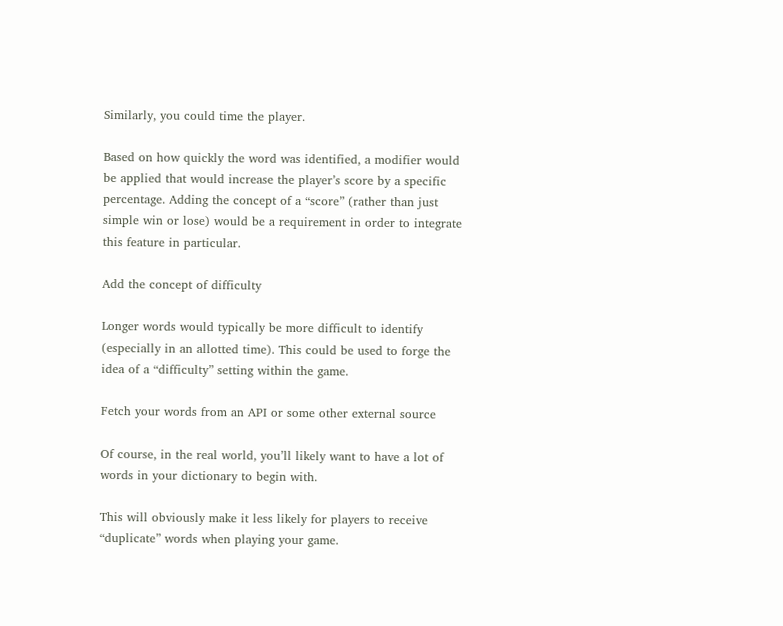Similarly, you could time the player.

Based on how quickly the word was identified, a modifier would be applied that would increase the player’s score by a specific percentage. Adding the concept of a “score” (rather than just simple win or lose) would be a requirement in order to integrate this feature in particular.

Add the concept of difficulty

Longer words would typically be more difficult to identify (especially in an allotted time). This could be used to forge the idea of a “difficulty” setting within the game.

Fetch your words from an API or some other external source

Of course, in the real world, you’ll likely want to have a lot of words in your dictionary to begin with.

This will obviously make it less likely for players to receive “duplicate” words when playing your game.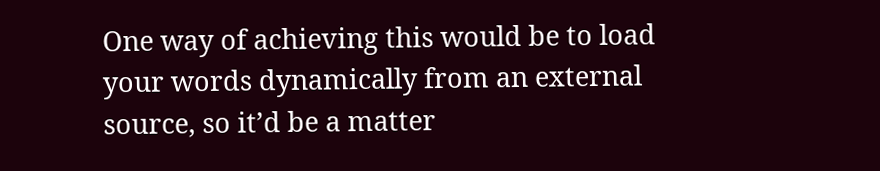One way of achieving this would be to load your words dynamically from an external source, so it’d be a matter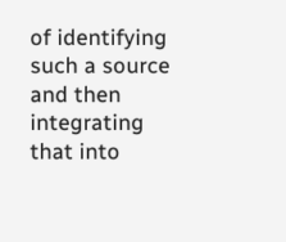of identifying such a source and then integrating that into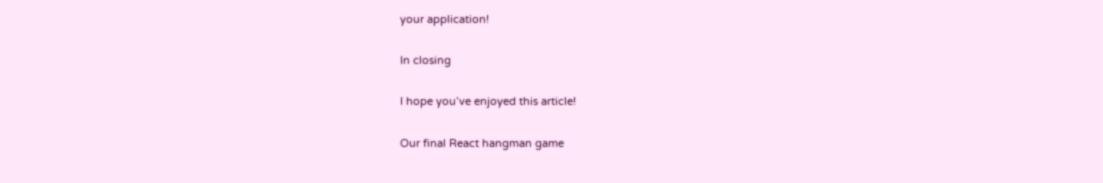your application!

In closing

I hope you’ve enjoyed this article!

Our final React hangman game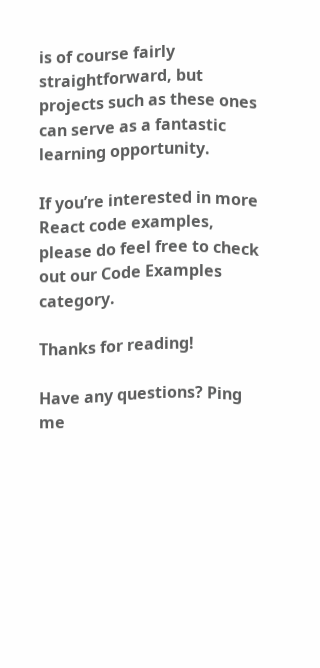is of course fairly straightforward, but projects such as these ones can serve as a fantastic learning opportunity.

If you’re interested in more React code examples, please do feel free to check out our Code Examples category.

Thanks for reading!

Have any questions? Ping me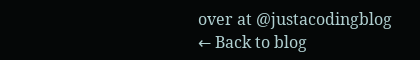over at @justacodingblog
← Back to blog